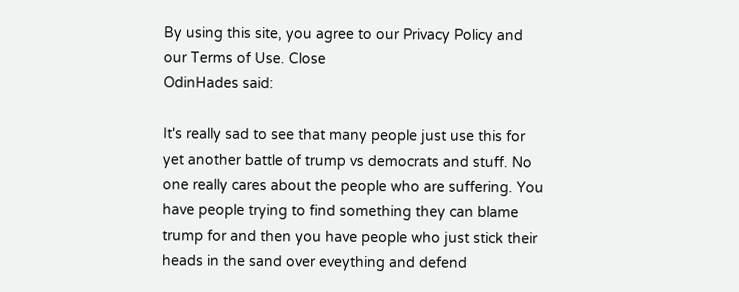By using this site, you agree to our Privacy Policy and our Terms of Use. Close
OdinHades said:

It's really sad to see that many people just use this for yet another battle of trump vs democrats and stuff. No one really cares about the people who are suffering. You have people trying to find something they can blame trump for and then you have people who just stick their heads in the sand over eveything and defend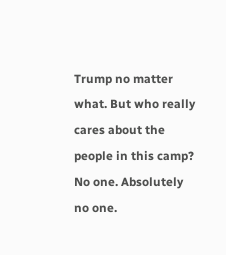Trump no matter what. But who really cares about the people in this camp? No one. Absolutely no one.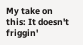My take on this: It doesn't friggin'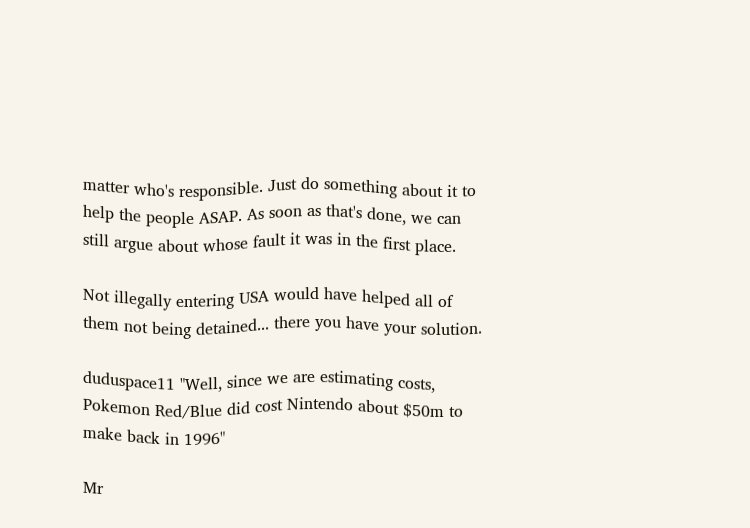matter who's responsible. Just do something about it to help the people ASAP. As soon as that's done, we can still argue about whose fault it was in the first place.

Not illegally entering USA would have helped all of them not being detained... there you have your solution.

duduspace11 "Well, since we are estimating costs, Pokemon Red/Blue did cost Nintendo about $50m to make back in 1996"

Mr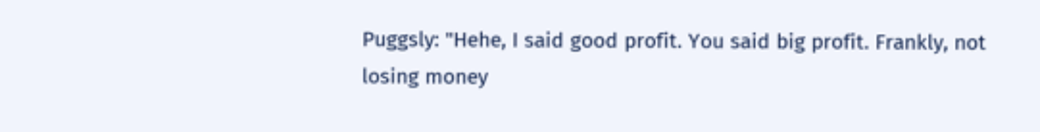Puggsly: "Hehe, I said good profit. You said big profit. Frankly, not losing money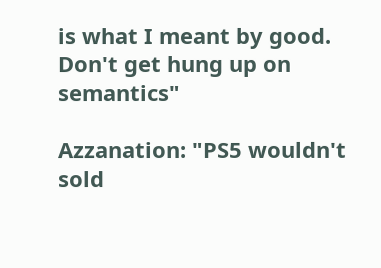is what I meant by good. Don't get hung up on semantics"

Azzanation: "PS5 wouldn't sold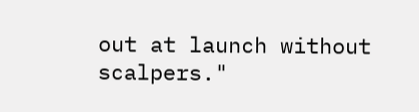out at launch without scalpers."